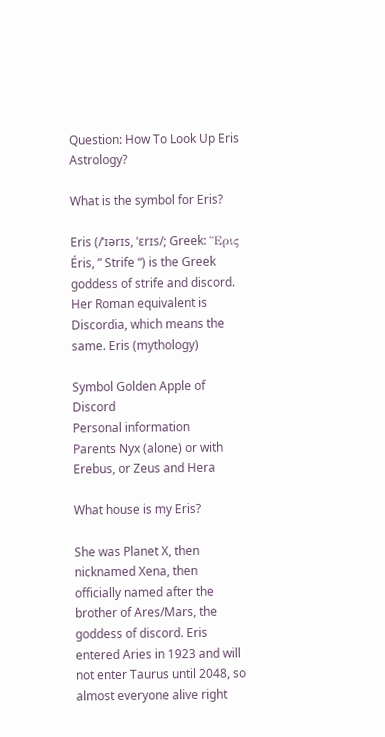Question: How To Look Up Eris Astrology?

What is the symbol for Eris?

Eris (/ˈɪərɪs, ˈɛrɪs/; Greek: Ἔρις Éris, ” Strife “) is the Greek goddess of strife and discord. Her Roman equivalent is Discordia, which means the same. Eris (mythology)

Symbol Golden Apple of Discord
Personal information
Parents Nyx (alone) or with Erebus, or Zeus and Hera

What house is my Eris?

She was Planet X, then nicknamed Xena, then officially named after the brother of Ares/Mars, the goddess of discord. Eris entered Aries in 1923 and will not enter Taurus until 2048, so almost everyone alive right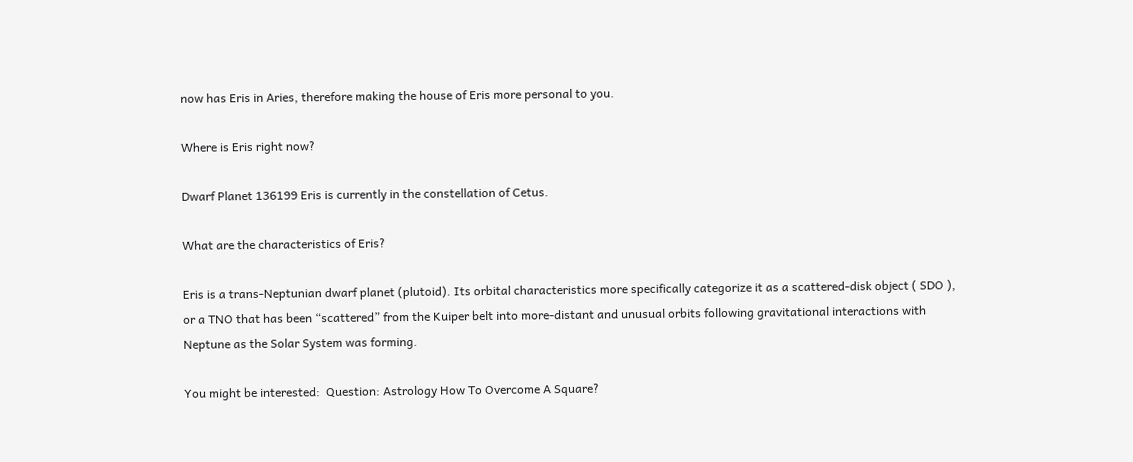now has Eris in Aries, therefore making the house of Eris more personal to you.

Where is Eris right now?

Dwarf Planet 136199 Eris is currently in the constellation of Cetus.

What are the characteristics of Eris?

Eris is a trans-Neptunian dwarf planet (plutoid). Its orbital characteristics more specifically categorize it as a scattered-disk object ( SDO ), or a TNO that has been “scattered” from the Kuiper belt into more-distant and unusual orbits following gravitational interactions with Neptune as the Solar System was forming.

You might be interested:  Question: Astrology How To Overcome A Square?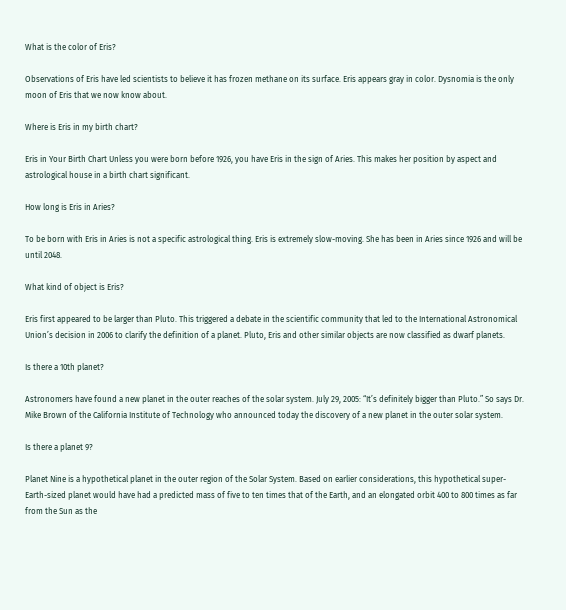What is the color of Eris?

Observations of Eris have led scientists to believe it has frozen methane on its surface. Eris appears gray in color. Dysnomia is the only moon of Eris that we now know about.

Where is Eris in my birth chart?

Eris in Your Birth Chart Unless you were born before 1926, you have Eris in the sign of Aries. This makes her position by aspect and astrological house in a birth chart significant.

How long is Eris in Aries?

To be born with Eris in Aries is not a specific astrological thing. Eris is extremely slow-moving. She has been in Aries since 1926 and will be until 2048.

What kind of object is Eris?

Eris first appeared to be larger than Pluto. This triggered a debate in the scientific community that led to the International Astronomical Union’s decision in 2006 to clarify the definition of a planet. Pluto, Eris and other similar objects are now classified as dwarf planets.

Is there a 10th planet?

Astronomers have found a new planet in the outer reaches of the solar system. July 29, 2005: “It’s definitely bigger than Pluto.” So says Dr. Mike Brown of the California Institute of Technology who announced today the discovery of a new planet in the outer solar system.

Is there a planet 9?

Planet Nine is a hypothetical planet in the outer region of the Solar System. Based on earlier considerations, this hypothetical super-Earth-sized planet would have had a predicted mass of five to ten times that of the Earth, and an elongated orbit 400 to 800 times as far from the Sun as the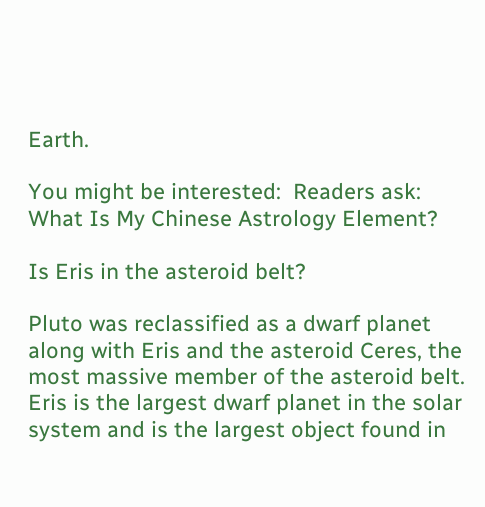Earth.

You might be interested:  Readers ask: What Is My Chinese Astrology Element?

Is Eris in the asteroid belt?

Pluto was reclassified as a dwarf planet along with Eris and the asteroid Ceres, the most massive member of the asteroid belt. Eris is the largest dwarf planet in the solar system and is the largest object found in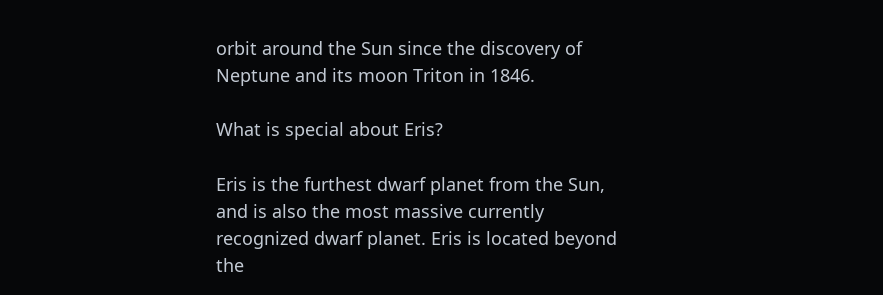orbit around the Sun since the discovery of Neptune and its moon Triton in 1846.

What is special about Eris?

Eris is the furthest dwarf planet from the Sun, and is also the most massive currently recognized dwarf planet. Eris is located beyond the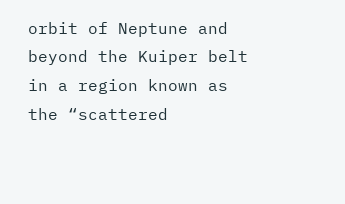orbit of Neptune and beyond the Kuiper belt in a region known as the “scattered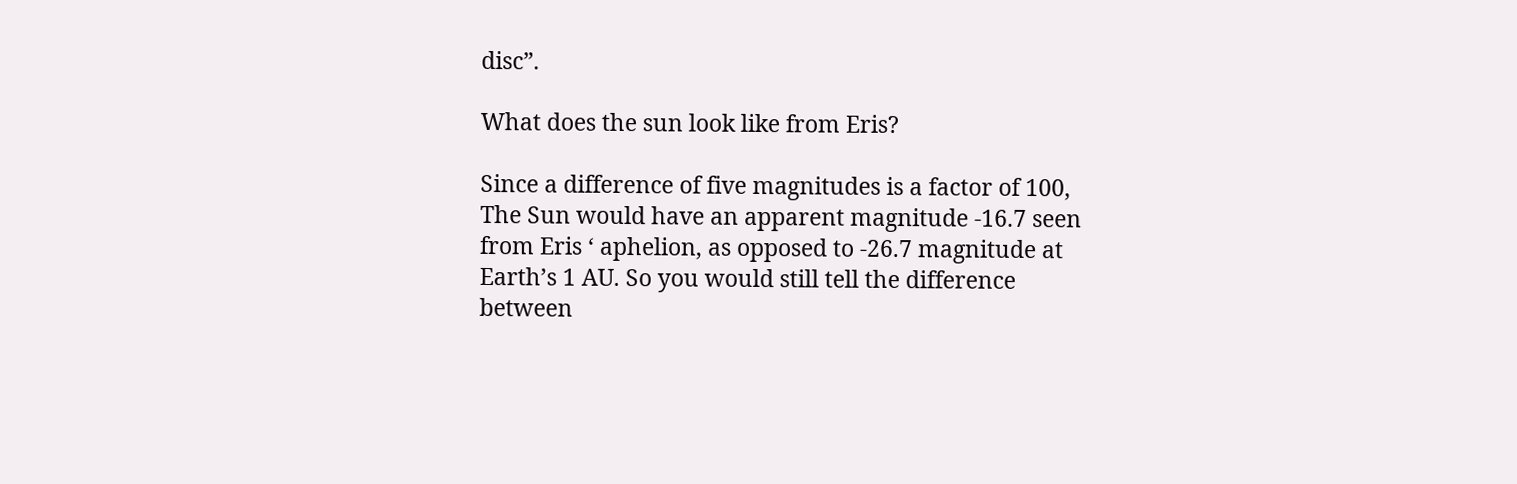disc”.

What does the sun look like from Eris?

Since a difference of five magnitudes is a factor of 100, The Sun would have an apparent magnitude -16.7 seen from Eris ‘ aphelion, as opposed to -26.7 magnitude at Earth’s 1 AU. So you would still tell the difference between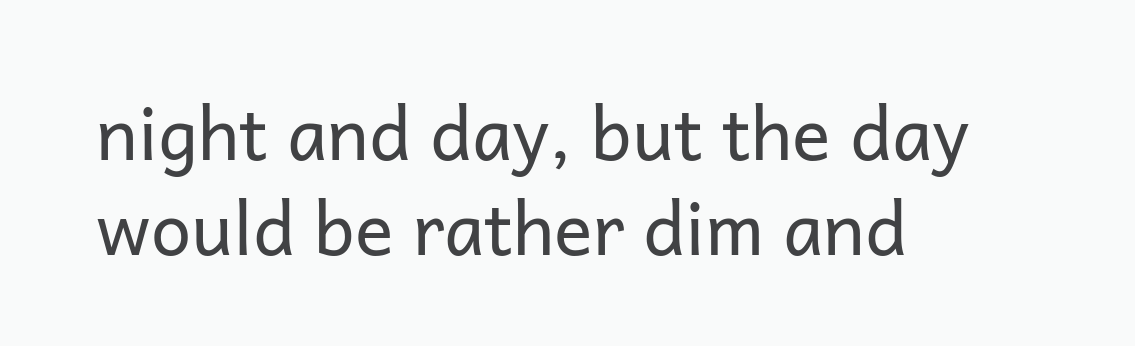night and day, but the day would be rather dim and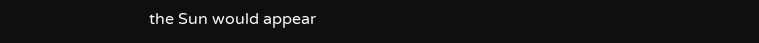the Sun would appear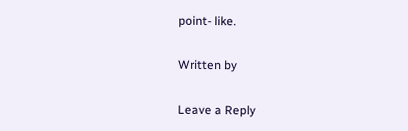point- like.

Written by

Leave a Reply